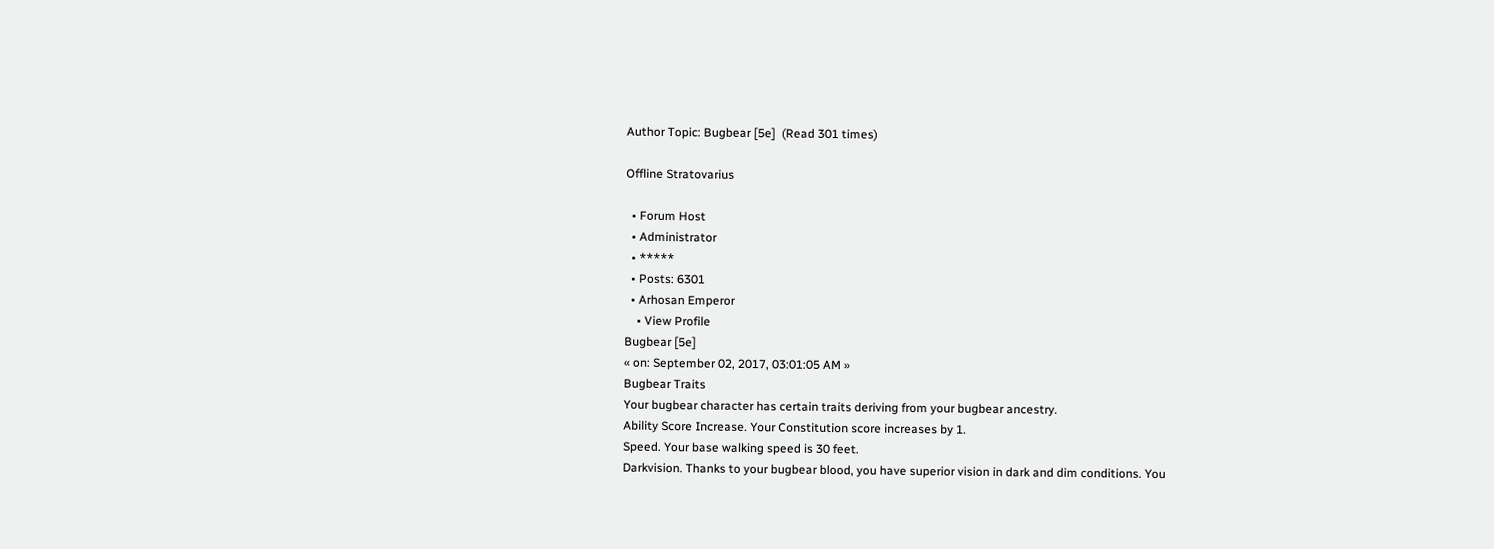Author Topic: Bugbear [5e]  (Read 301 times)

Offline Stratovarius

  • Forum Host
  • Administrator
  • *****
  • Posts: 6301
  • Arhosan Emperor
    • View Profile
Bugbear [5e]
« on: September 02, 2017, 03:01:05 AM »
Bugbear Traits
Your bugbear character has certain traits deriving from your bugbear ancestry.
Ability Score Increase. Your Constitution score increases by 1.
Speed. Your base walking speed is 30 feet.
Darkvision. Thanks to your bugbear blood, you have superior vision in dark and dim conditions. You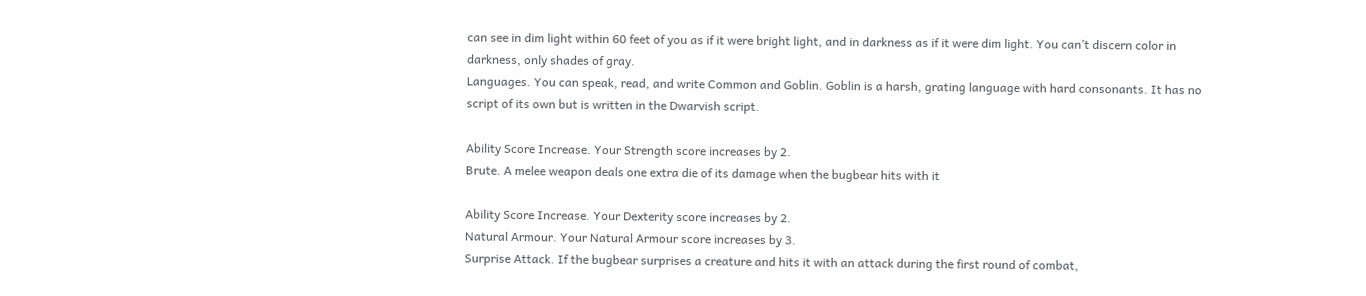can see in dim light within 60 feet of you as if it were bright light, and in darkness as if it were dim light. You can’t discern color in darkness, only shades of gray.
Languages. You can speak, read, and write Common and Goblin. Goblin is a harsh, grating language with hard consonants. It has no script of its own but is written in the Dwarvish script.

Ability Score Increase. Your Strength score increases by 2.
Brute. A melee weapon deals one extra die of its damage when the bugbear hits with it

Ability Score Increase. Your Dexterity score increases by 2.
Natural Armour. Your Natural Armour score increases by 3.
Surprise Attack. If the bugbear surprises a creature and hits it with an attack during the first round of combat,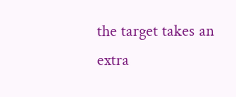the target takes an extra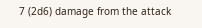7 (2d6) damage from the attack